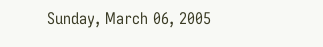Sunday, March 06, 2005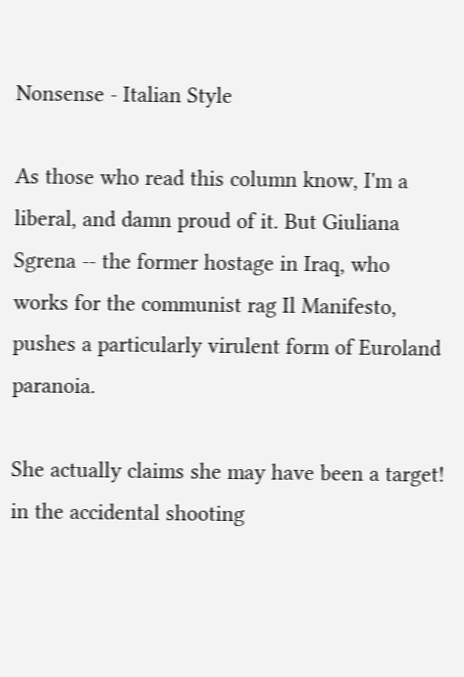Nonsense - Italian Style

As those who read this column know, I'm a liberal, and damn proud of it. But Giuliana Sgrena -- the former hostage in Iraq, who works for the communist rag Il Manifesto, pushes a particularly virulent form of Euroland paranoia.

She actually claims she may have been a target! in the accidental shooting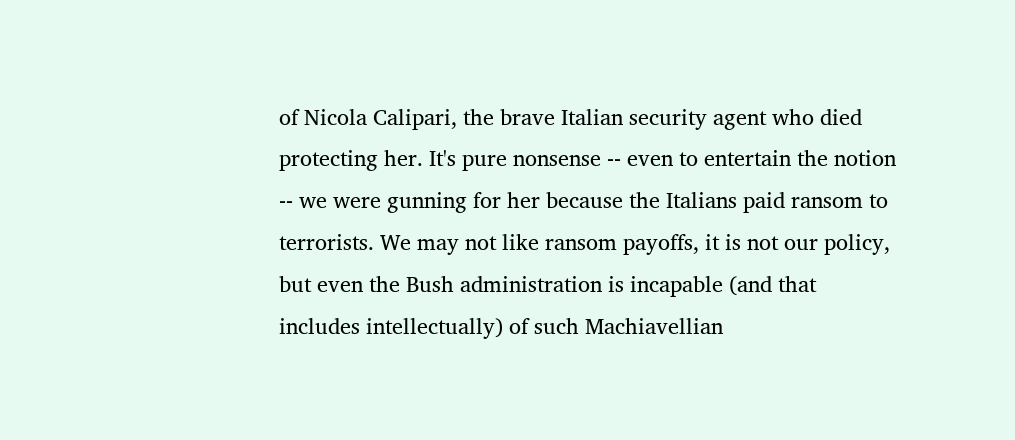of Nicola Calipari, the brave Italian security agent who died protecting her. It's pure nonsense -- even to entertain the notion -- we were gunning for her because the Italians paid ransom to terrorists. We may not like ransom payoffs, it is not our policy, but even the Bush administration is incapable (and that includes intellectually) of such Machiavellian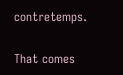contretemps.

That comes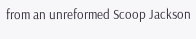from an unreformed Scoop Jackson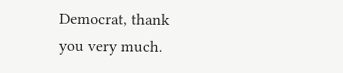Democrat, thank you very much.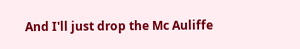And I'll just drop the Mc Auliffe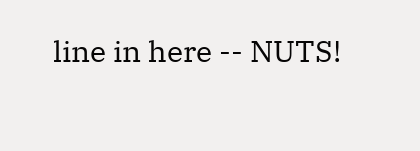line in here -- NUTS!